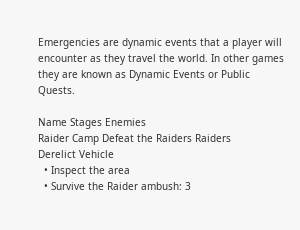Emergencies are dynamic events that a player will encounter as they travel the world. In other games they are known as Dynamic Events or Public Quests.

Name Stages Enemies
Raider Camp Defeat the Raiders Raiders
Derelict Vehicle
  • Inspect the area
  • Survive the Raider ambush: 3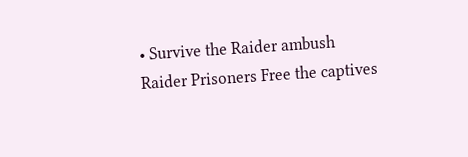• Survive the Raider ambush
Raider Prisoners Free the captives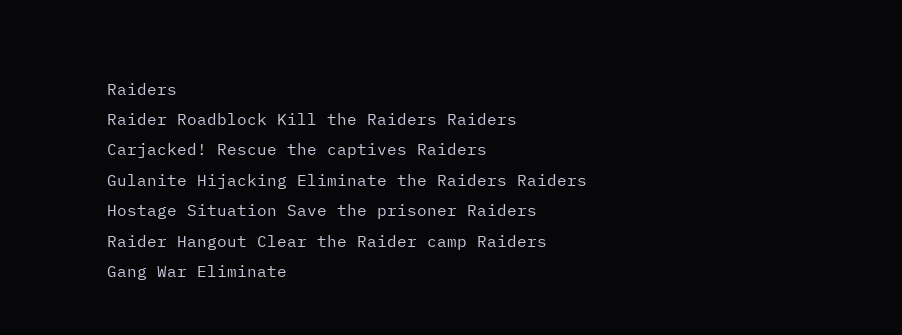Raiders
Raider Roadblock Kill the Raiders Raiders
Carjacked! Rescue the captives Raiders
Gulanite Hijacking Eliminate the Raiders Raiders
Hostage Situation Save the prisoner Raiders
Raider Hangout Clear the Raider camp Raiders
Gang War Eliminate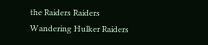the Raiders Raiders
Wandering Hulker Raiders